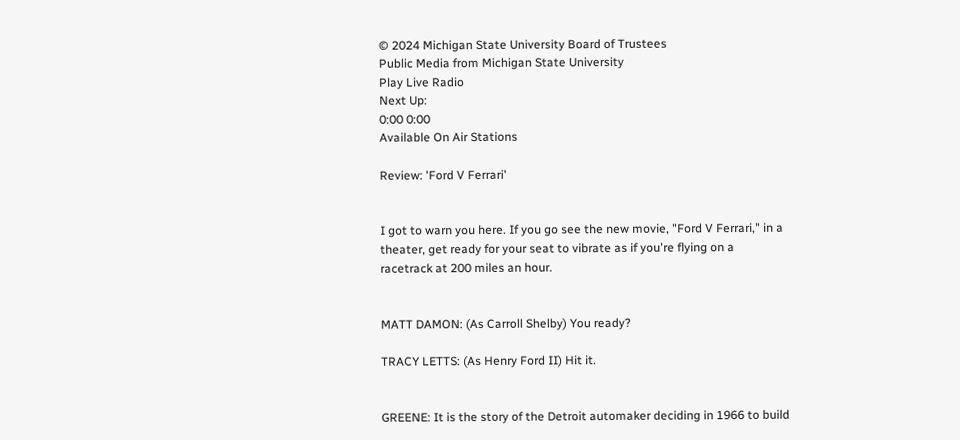© 2024 Michigan State University Board of Trustees
Public Media from Michigan State University
Play Live Radio
Next Up:
0:00 0:00
Available On Air Stations

Review: 'Ford V Ferrari'


I got to warn you here. If you go see the new movie, "Ford V Ferrari," in a theater, get ready for your seat to vibrate as if you're flying on a racetrack at 200 miles an hour.


MATT DAMON: (As Carroll Shelby) You ready?

TRACY LETTS: (As Henry Ford II) Hit it.


GREENE: It is the story of the Detroit automaker deciding in 1966 to build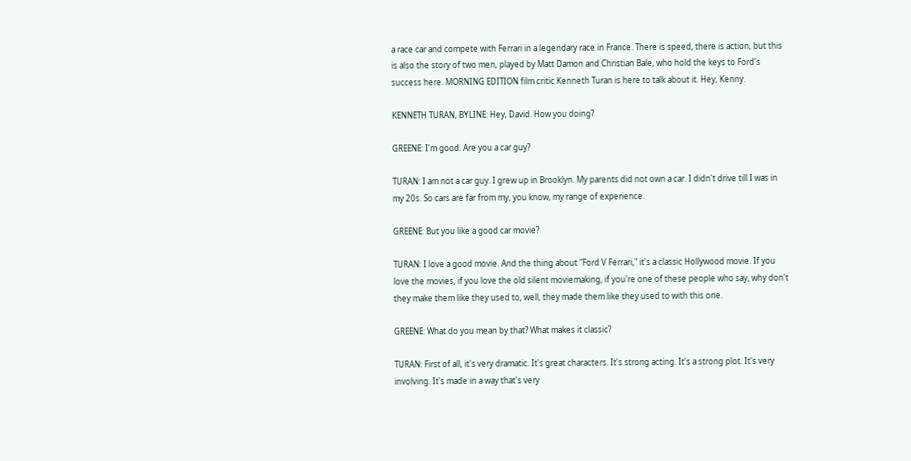a race car and compete with Ferrari in a legendary race in France. There is speed, there is action, but this is also the story of two men, played by Matt Damon and Christian Bale, who hold the keys to Ford's success here. MORNING EDITION film critic Kenneth Turan is here to talk about it. Hey, Kenny.

KENNETH TURAN, BYLINE: Hey, David. How you doing?

GREENE: I'm good. Are you a car guy?

TURAN: I am not a car guy. I grew up in Brooklyn. My parents did not own a car. I didn't drive till I was in my 20s. So cars are far from my, you know, my range of experience.

GREENE: But you like a good car movie?

TURAN: I love a good movie. And the thing about "Ford V Ferrari," it's a classic Hollywood movie. If you love the movies, if you love the old silent moviemaking, if you're one of these people who say, why don't they make them like they used to, well, they made them like they used to with this one.

GREENE: What do you mean by that? What makes it classic?

TURAN: First of all, it's very dramatic. It's great characters. It's strong acting. It's a strong plot. It's very involving. It's made in a way that's very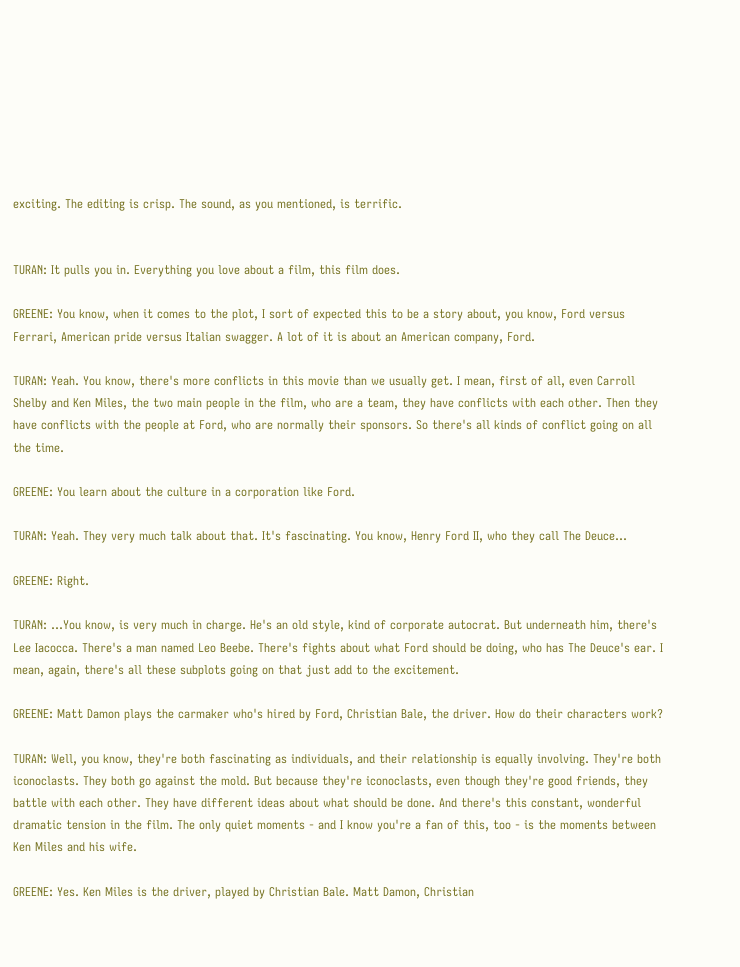exciting. The editing is crisp. The sound, as you mentioned, is terrific.


TURAN: It pulls you in. Everything you love about a film, this film does.

GREENE: You know, when it comes to the plot, I sort of expected this to be a story about, you know, Ford versus Ferrari, American pride versus Italian swagger. A lot of it is about an American company, Ford.

TURAN: Yeah. You know, there's more conflicts in this movie than we usually get. I mean, first of all, even Carroll Shelby and Ken Miles, the two main people in the film, who are a team, they have conflicts with each other. Then they have conflicts with the people at Ford, who are normally their sponsors. So there's all kinds of conflict going on all the time.

GREENE: You learn about the culture in a corporation like Ford.

TURAN: Yeah. They very much talk about that. It's fascinating. You know, Henry Ford II, who they call The Deuce...

GREENE: Right.

TURAN: ...You know, is very much in charge. He's an old style, kind of corporate autocrat. But underneath him, there's Lee Iacocca. There's a man named Leo Beebe. There's fights about what Ford should be doing, who has The Deuce's ear. I mean, again, there's all these subplots going on that just add to the excitement.

GREENE: Matt Damon plays the carmaker who's hired by Ford, Christian Bale, the driver. How do their characters work?

TURAN: Well, you know, they're both fascinating as individuals, and their relationship is equally involving. They're both iconoclasts. They both go against the mold. But because they're iconoclasts, even though they're good friends, they battle with each other. They have different ideas about what should be done. And there's this constant, wonderful dramatic tension in the film. The only quiet moments - and I know you're a fan of this, too - is the moments between Ken Miles and his wife.

GREENE: Yes. Ken Miles is the driver, played by Christian Bale. Matt Damon, Christian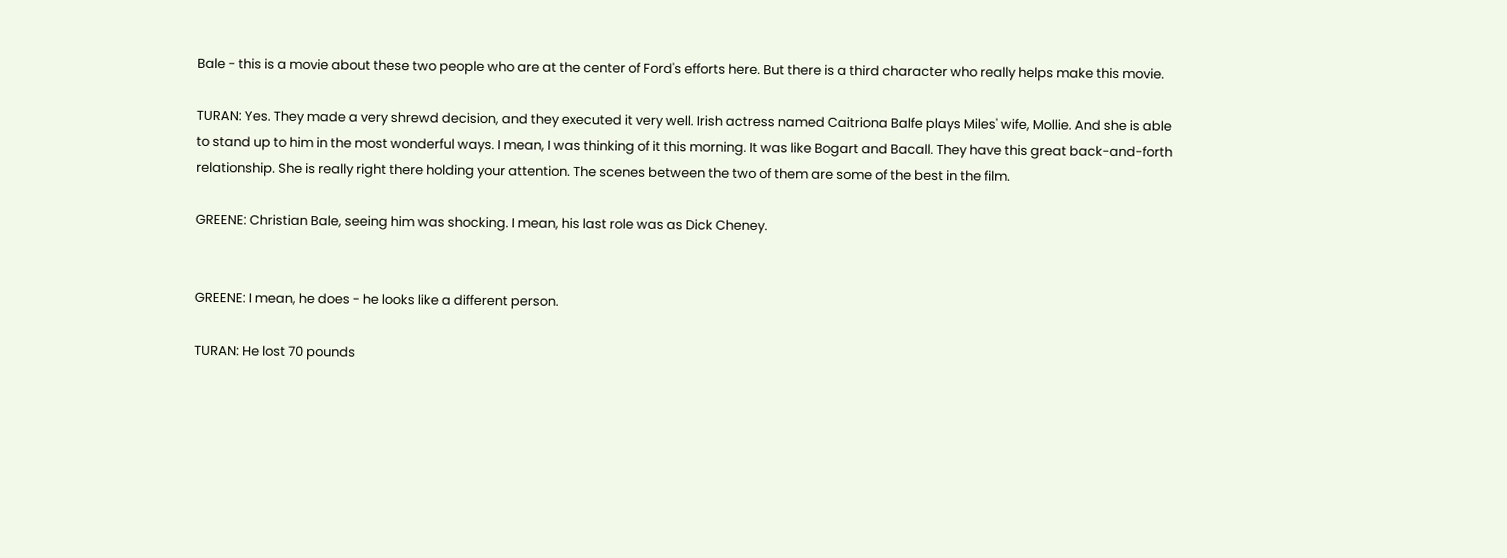Bale - this is a movie about these two people who are at the center of Ford's efforts here. But there is a third character who really helps make this movie.

TURAN: Yes. They made a very shrewd decision, and they executed it very well. Irish actress named Caitriona Balfe plays Miles' wife, Mollie. And she is able to stand up to him in the most wonderful ways. I mean, I was thinking of it this morning. It was like Bogart and Bacall. They have this great back-and-forth relationship. She is really right there holding your attention. The scenes between the two of them are some of the best in the film.

GREENE: Christian Bale, seeing him was shocking. I mean, his last role was as Dick Cheney.


GREENE: I mean, he does - he looks like a different person.

TURAN: He lost 70 pounds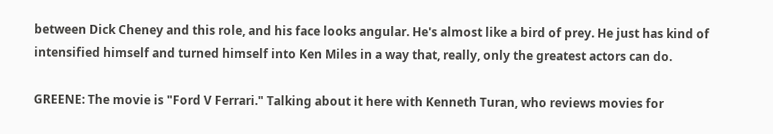between Dick Cheney and this role, and his face looks angular. He's almost like a bird of prey. He just has kind of intensified himself and turned himself into Ken Miles in a way that, really, only the greatest actors can do.

GREENE: The movie is "Ford V Ferrari." Talking about it here with Kenneth Turan, who reviews movies for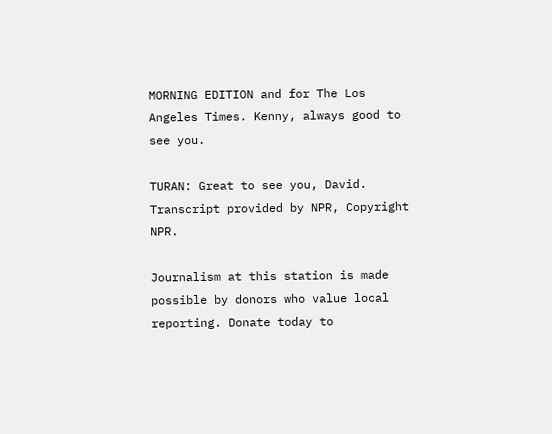MORNING EDITION and for The Los Angeles Times. Kenny, always good to see you.

TURAN: Great to see you, David. Transcript provided by NPR, Copyright NPR.

Journalism at this station is made possible by donors who value local reporting. Donate today to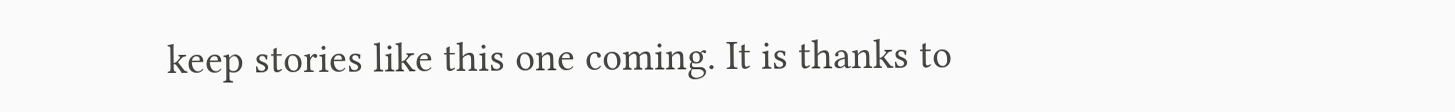keep stories like this one coming. It is thanks to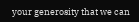your generosity that we can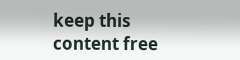keep this content free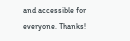and accessible for everyone. Thanks!